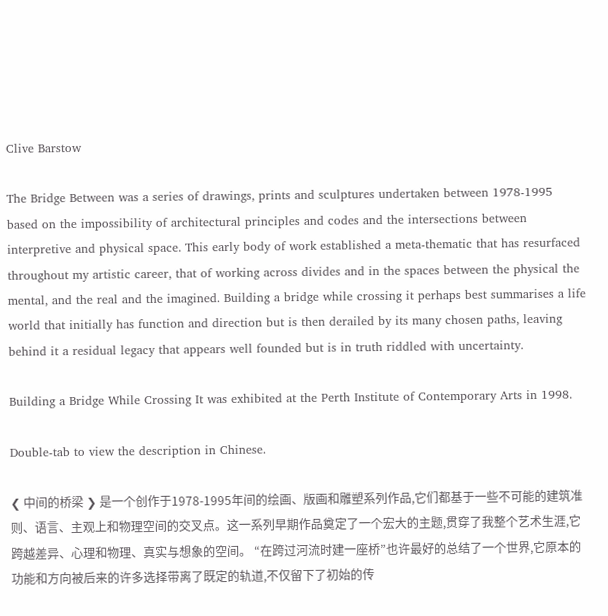Clive Barstow

The Bridge Between was a series of drawings, prints and sculptures undertaken between 1978-1995 based on the impossibility of architectural principles and codes and the intersections between interpretive and physical space. This early body of work established a meta-thematic that has resurfaced throughout my artistic career, that of working across divides and in the spaces between the physical the mental, and the real and the imagined. Building a bridge while crossing it perhaps best summarises a life world that initially has function and direction but is then derailed by its many chosen paths, leaving behind it a residual legacy that appears well founded but is in truth riddled with uncertainty.

Building a Bridge While Crossing It was exhibited at the Perth Institute of Contemporary Arts in 1998.

Double-tab to view the description in Chinese.

❮ 中间的桥梁 ❯ 是一个创作于1978-1995年间的绘画、版画和雕塑系列作品,它们都基于一些不可能的建筑准则、语言、主观上和物理空间的交叉点。这一系列早期作品奠定了一个宏大的主题,贯穿了我整个艺术生涯,它跨越差异、心理和物理、真实与想象的空间。 “在跨过河流时建一座桥”也许最好的总结了一个世界,它原本的功能和方向被后来的许多选择带离了既定的轨道,不仅留下了初始的传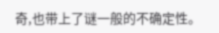奇,也带上了谜一般的不确定性。